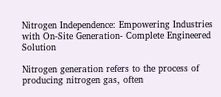Nitrogen Independence: Empowering Industries with On-Site Generation- Complete Engineered Solution

Nitrogen generation refers to the process of producing nitrogen gas, often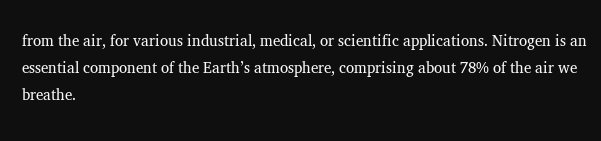from the air, for various industrial, medical, or scientific applications. Nitrogen is an essential component of the Earth’s atmosphere, comprising about 78% of the air we breathe.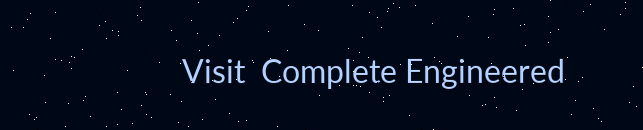Visit  Complete Engineered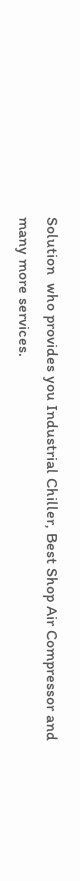Solution  who provides you Industrial Chiller, Best Shop Air Compressor and many more services.